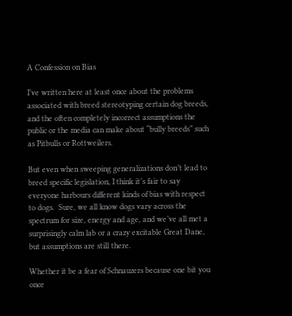A Confession on Bias

I’ve written here at least once about the problems associated with breed stereotyping certain dog breeds, and the often completely incorrect assumptions the public or the media can make about “bully breeds” such as Pitbulls or Rottweilers.

But even when sweeping generalizations don’t lead to breed specific legislation, I think it’s fair to say everyone harbours different kinds of bias with respect to dogs.  Sure, we all know dogs vary across the spectrum for size, energy and age, and we’ve all met a surprisingly calm lab or a crazy excitable Great Dane, but assumptions are still there.

Whether it be a fear of Schnauzers because one bit you once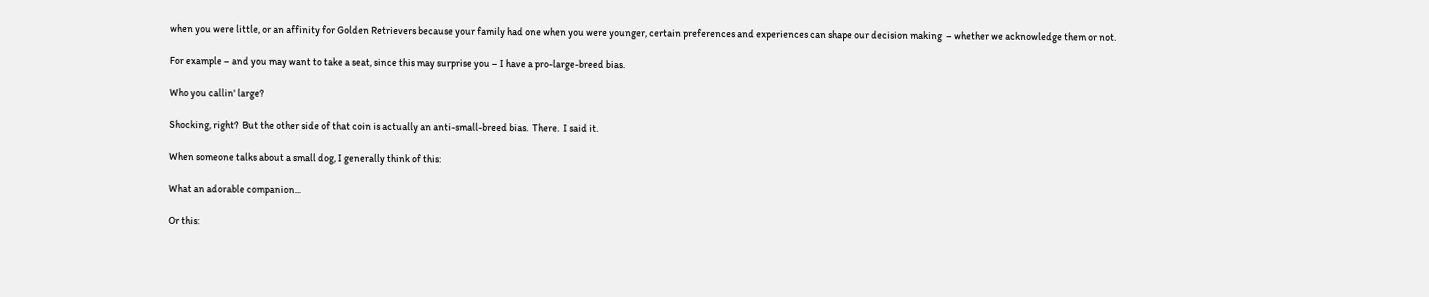when you were little, or an affinity for Golden Retrievers because your family had one when you were younger, certain preferences and experiences can shape our decision making  – whether we acknowledge them or not.

For example – and you may want to take a seat, since this may surprise you – I have a pro-large-breed bias.

Who you callin' large?

Shocking, right?  But the other side of that coin is actually an anti-small-breed bias.  There.  I said it.

When someone talks about a small dog, I generally think of this:

What an adorable companion...

Or this: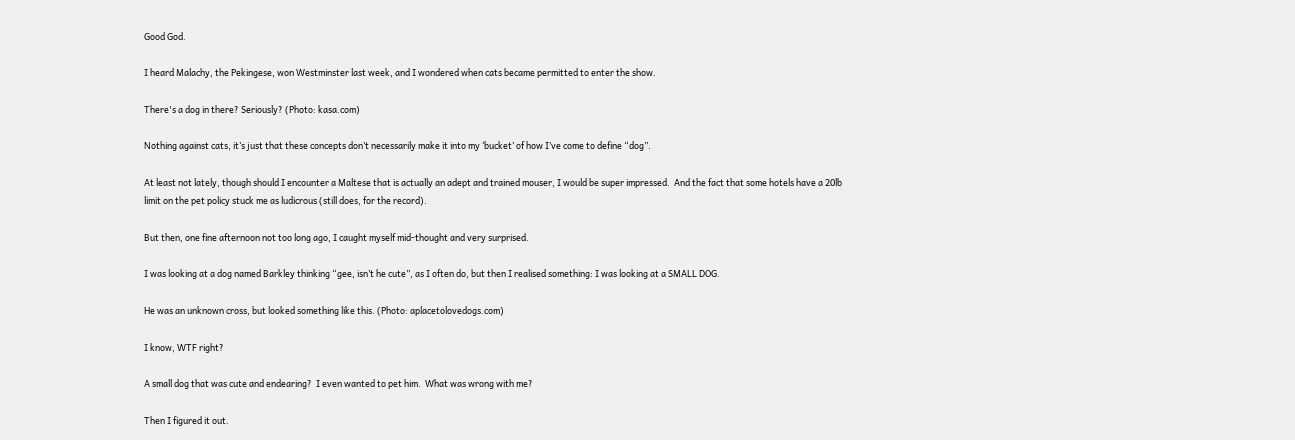Good God.

I heard Malachy, the Pekingese, won Westminster last week, and I wondered when cats became permitted to enter the show.

There's a dog in there? Seriously? (Photo: kasa.com)

Nothing against cats, it’s just that these concepts don’t necessarily make it into my ‘bucket’ of how I’ve come to define “dog”.

At least not lately, though should I encounter a Maltese that is actually an adept and trained mouser, I would be super impressed.  And the fact that some hotels have a 20lb limit on the pet policy stuck me as ludicrous (still does, for the record).

But then, one fine afternoon not too long ago, I caught myself mid-thought and very surprised.

I was looking at a dog named Barkley thinking “gee, isn’t he cute”, as I often do, but then I realised something: I was looking at a SMALL DOG.

He was an unknown cross, but looked something like this. (Photo: aplacetolovedogs.com)

I know, WTF right?

A small dog that was cute and endearing?  I even wanted to pet him.  What was wrong with me?

Then I figured it out.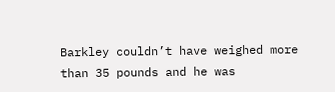Barkley couldn’t have weighed more than 35 pounds and he was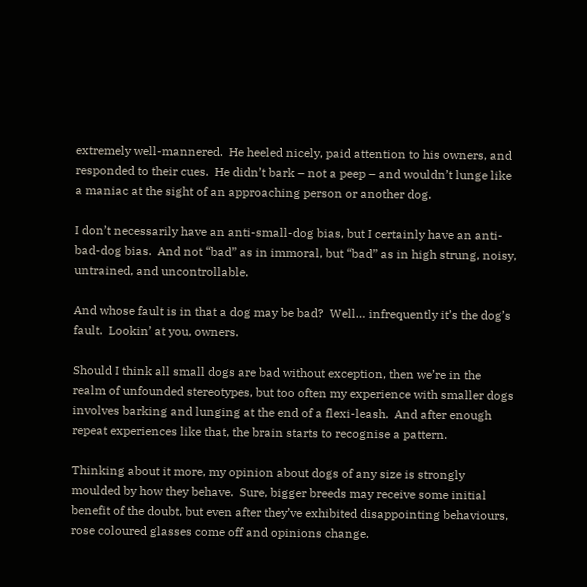extremely well-mannered.  He heeled nicely, paid attention to his owners, and responded to their cues.  He didn’t bark – not a peep – and wouldn’t lunge like a maniac at the sight of an approaching person or another dog.

I don’t necessarily have an anti-small-dog bias, but I certainly have an anti-bad-dog bias.  And not “bad” as in immoral, but “bad” as in high strung, noisy, untrained, and uncontrollable.

And whose fault is in that a dog may be bad?  Well… infrequently it’s the dog’s fault.  Lookin’ at you, owners.

Should I think all small dogs are bad without exception, then we’re in the realm of unfounded stereotypes, but too often my experience with smaller dogs involves barking and lunging at the end of a flexi-leash.  And after enough repeat experiences like that, the brain starts to recognise a pattern.

Thinking about it more, my opinion about dogs of any size is strongly moulded by how they behave.  Sure, bigger breeds may receive some initial benefit of the doubt, but even after they’ve exhibited disappointing behaviours, rose coloured glasses come off and opinions change.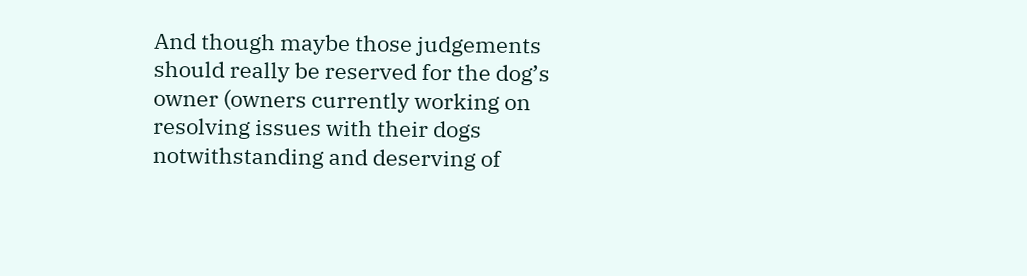And though maybe those judgements should really be reserved for the dog’s owner (owners currently working on resolving issues with their dogs notwithstanding and deserving of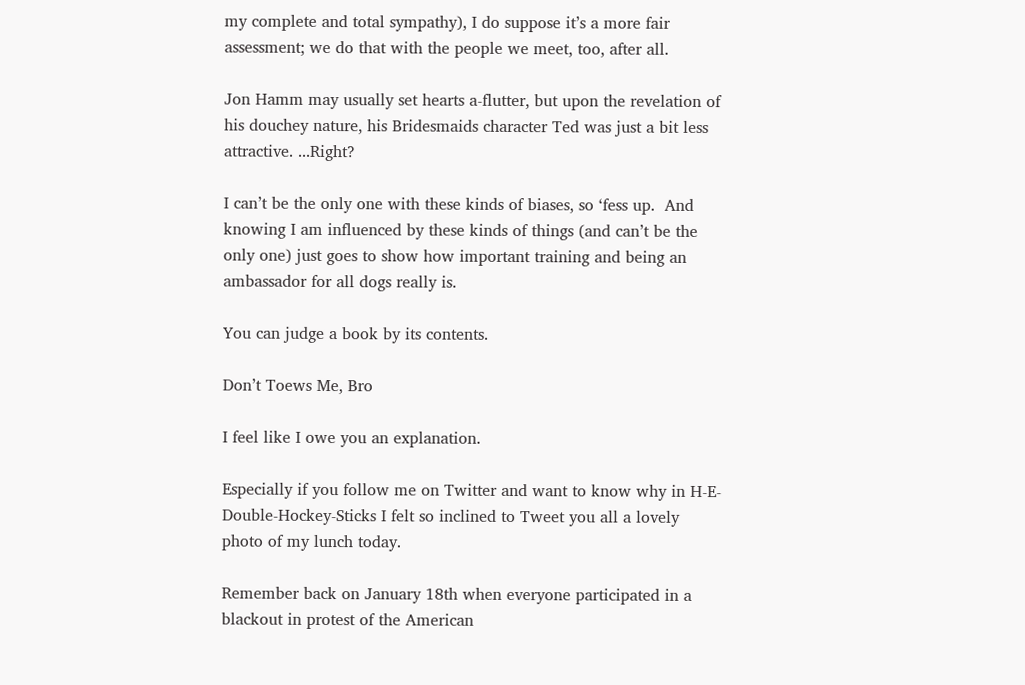my complete and total sympathy), I do suppose it’s a more fair assessment; we do that with the people we meet, too, after all.

Jon Hamm may usually set hearts a-flutter, but upon the revelation of his douchey nature, his Bridesmaids character Ted was just a bit less attractive. ...Right?

I can’t be the only one with these kinds of biases, so ‘fess up.  And knowing I am influenced by these kinds of things (and can’t be the only one) just goes to show how important training and being an ambassador for all dogs really is.

You can judge a book by its contents.

Don’t Toews Me, Bro

I feel like I owe you an explanation.

Especially if you follow me on Twitter and want to know why in H-E-Double-Hockey-Sticks I felt so inclined to Tweet you all a lovely photo of my lunch today.

Remember back on January 18th when everyone participated in a blackout in protest of the American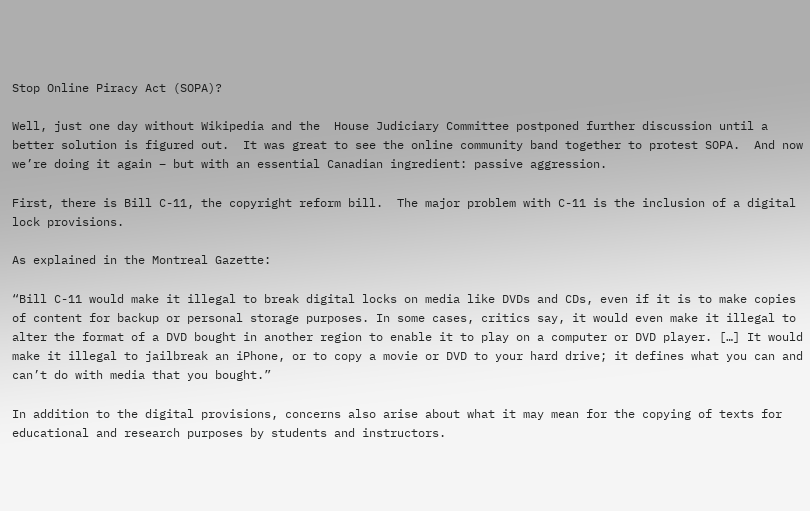Stop Online Piracy Act (SOPA)?

Well, just one day without Wikipedia and the  House Judiciary Committee postponed further discussion until a better solution is figured out.  It was great to see the online community band together to protest SOPA.  And now we’re doing it again – but with an essential Canadian ingredient: passive aggression.

First, there is Bill C-11, the copyright reform bill.  The major problem with C-11 is the inclusion of a digital lock provisions.

As explained in the Montreal Gazette:

“Bill C-11 would make it illegal to break digital locks on media like DVDs and CDs, even if it is to make copies of content for backup or personal storage purposes. In some cases, critics say, it would even make it illegal to alter the format of a DVD bought in another region to enable it to play on a computer or DVD player. […] It would make it illegal to jailbreak an iPhone, or to copy a movie or DVD to your hard drive; it defines what you can and can’t do with media that you bought.”

In addition to the digital provisions, concerns also arise about what it may mean for the copying of texts for educational and research purposes by students and instructors.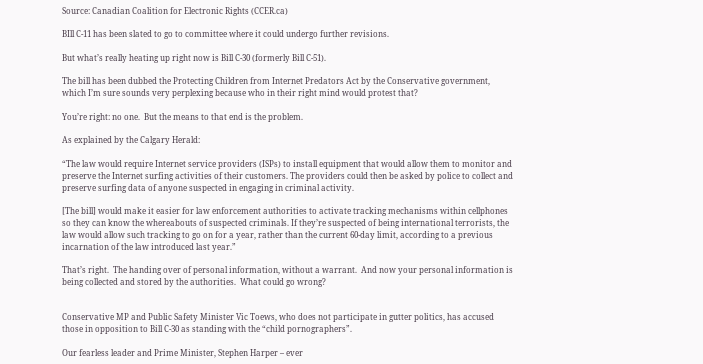Source: Canadian Coalition for Electronic Rights (CCER.ca)

BIll C-11 has been slated to go to committee where it could undergo further revisions.

But what’s really heating up right now is Bill C-30 (formerly Bill C-51).

The bill has been dubbed the Protecting Children from Internet Predators Act by the Conservative government, which I’m sure sounds very perplexing because who in their right mind would protest that?

You’re right: no one.  But the means to that end is the problem.

As explained by the Calgary Herald:

“The law would require Internet service providers (ISPs) to install equipment that would allow them to monitor and preserve the Internet surfing activities of their customers. The providers could then be asked by police to collect and preserve surfing data of anyone suspected in engaging in criminal activity.

[The bill] would make it easier for law enforcement authorities to activate tracking mechanisms within cellphones so they can know the whereabouts of suspected criminals. If they’re suspected of being international terrorists, the law would allow such tracking to go on for a year, rather than the current 60-day limit, according to a previous incarnation of the law introduced last year.”

That’s right.  The handing over of personal information, without a warrant.  And now your personal information is being collected and stored by the authorities.  What could go wrong?


Conservative MP and Public Safety Minister Vic Toews, who does not participate in gutter politics, has accused those in opposition to Bill C-30 as standing with the “child pornographers”.

Our fearless leader and Prime Minister, Stephen Harper – ever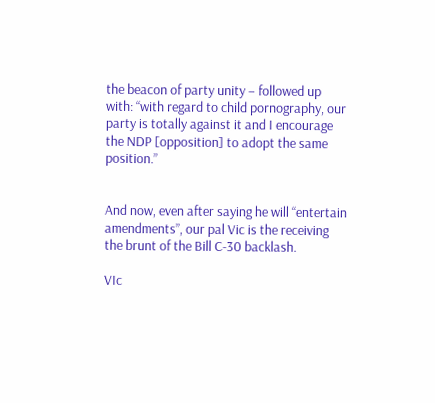the beacon of party unity – followed up with: “with regard to child pornography, our party is totally against it and I encourage the NDP [opposition] to adopt the same position.”


And now, even after saying he will “entertain amendments”, our pal Vic is the receiving the brunt of the Bill C-30 backlash.

VIc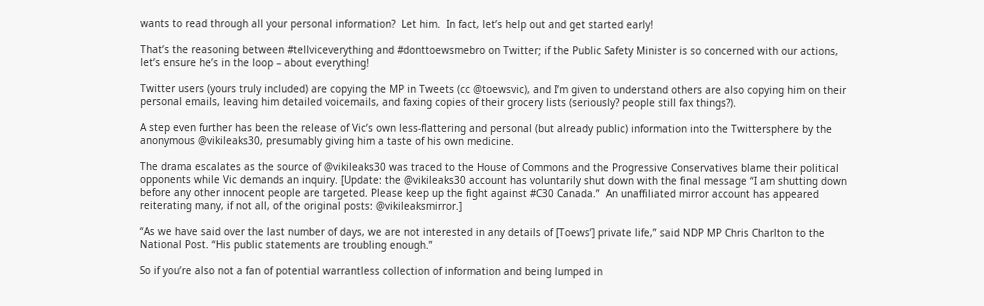wants to read through all your personal information?  Let him.  In fact, let’s help out and get started early!

That’s the reasoning between #tellviceverything and #donttoewsmebro on Twitter; if the Public Safety Minister is so concerned with our actions, let’s ensure he’s in the loop – about everything!

Twitter users (yours truly included) are copying the MP in Tweets (cc @toewsvic), and I’m given to understand others are also copying him on their personal emails, leaving him detailed voicemails, and faxing copies of their grocery lists (seriously? people still fax things?).

A step even further has been the release of Vic’s own less-flattering and personal (but already public) information into the Twittersphere by the anonymous @vikileaks30, presumably giving him a taste of his own medicine.

The drama escalates as the source of @vikileaks30 was traced to the House of Commons and the Progressive Conservatives blame their political opponents while Vic demands an inquiry. [Update: the @vikileaks30 account has voluntarily shut down with the final message “I am shutting down before any other innocent people are targeted. Please keep up the fight against #C30 Canada.”  An unaffiliated mirror account has appeared reiterating many, if not all, of the original posts: @vikileaksmirror.]

“As we have said over the last number of days, we are not interested in any details of [Toews’] private life,” said NDP MP Chris Charlton to the National Post. “His public statements are troubling enough.”

So if you’re also not a fan of potential warrantless collection of information and being lumped in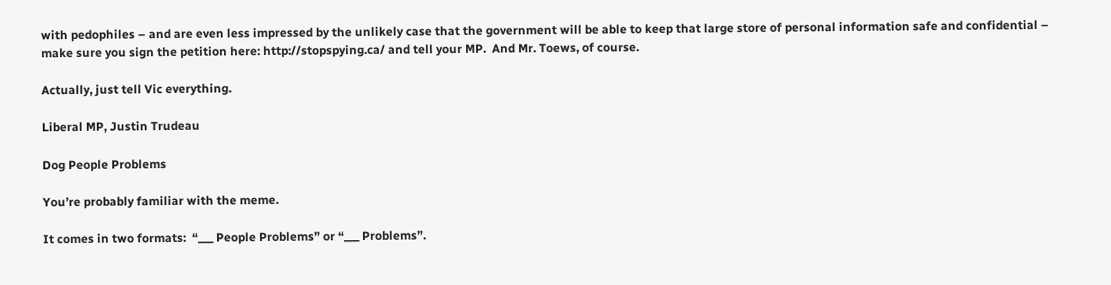with pedophiles – and are even less impressed by the unlikely case that the government will be able to keep that large store of personal information safe and confidential – make sure you sign the petition here: http://stopspying.ca/ and tell your MP.  And Mr. Toews, of course.

Actually, just tell Vic everything.

Liberal MP, Justin Trudeau

Dog People Problems

You’re probably familiar with the meme.

It comes in two formats:  “___ People Problems” or “___ Problems”.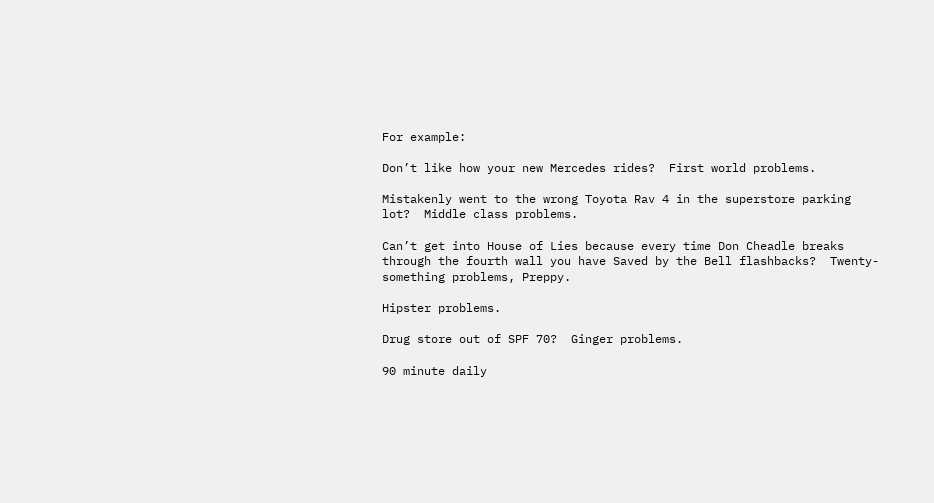For example:

Don’t like how your new Mercedes rides?  First world problems.

Mistakenly went to the wrong Toyota Rav 4 in the superstore parking lot?  Middle class problems.

Can’t get into House of Lies because every time Don Cheadle breaks through the fourth wall you have Saved by the Bell flashbacks?  Twenty-something problems, Preppy.

Hipster problems.

Drug store out of SPF 70?  Ginger problems.

90 minute daily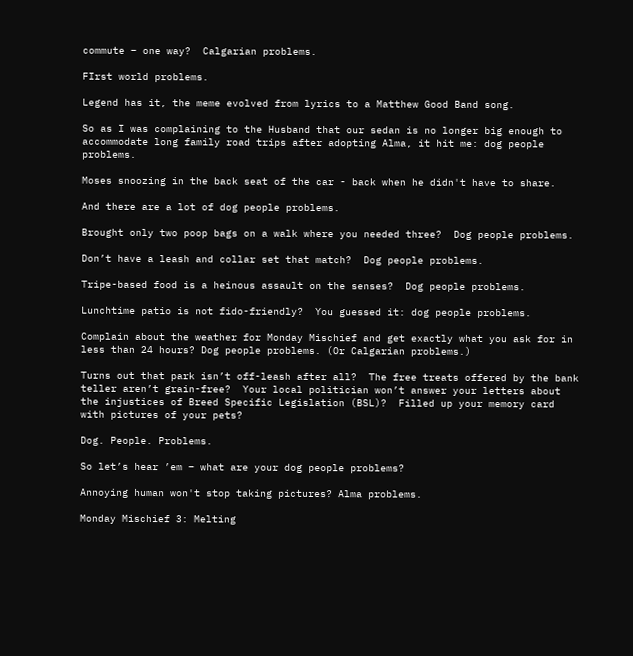commute – one way?  Calgarian problems.

FIrst world problems.

Legend has it, the meme evolved from lyrics to a Matthew Good Band song.

So as I was complaining to the Husband that our sedan is no longer big enough to accommodate long family road trips after adopting Alma, it hit me: dog people problems.

Moses snoozing in the back seat of the car - back when he didn't have to share.

And there are a lot of dog people problems.

Brought only two poop bags on a walk where you needed three?  Dog people problems.

Don’t have a leash and collar set that match?  Dog people problems.

Tripe-based food is a heinous assault on the senses?  Dog people problems.

Lunchtime patio is not fido-friendly?  You guessed it: dog people problems.

Complain about the weather for Monday Mischief and get exactly what you ask for in less than 24 hours? Dog people problems. (Or Calgarian problems.)

Turns out that park isn’t off-leash after all?  The free treats offered by the bank teller aren’t grain-free?  Your local politician won’t answer your letters about the injustices of Breed Specific Legislation (BSL)?  Filled up your memory card with pictures of your pets?

Dog. People. Problems.

So let’s hear ’em – what are your dog people problems?

Annoying human won't stop taking pictures? Alma problems.

Monday Mischief 3: Melting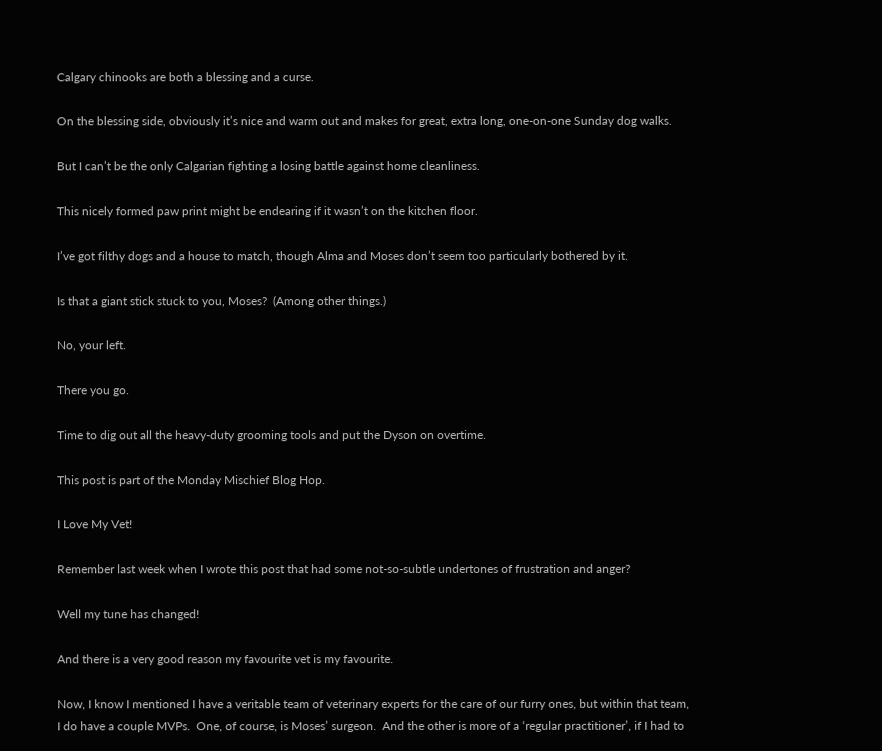Calgary chinooks are both a blessing and a curse.

On the blessing side, obviously it’s nice and warm out and makes for great, extra long, one-on-one Sunday dog walks.

But I can’t be the only Calgarian fighting a losing battle against home cleanliness.

This nicely formed paw print might be endearing if it wasn’t on the kitchen floor.

I’ve got filthy dogs and a house to match, though Alma and Moses don’t seem too particularly bothered by it.

Is that a giant stick stuck to you, Moses?  (Among other things.)

No, your left.

There you go.

Time to dig out all the heavy-duty grooming tools and put the Dyson on overtime.

This post is part of the Monday Mischief Blog Hop.

I Love My Vet!

Remember last week when I wrote this post that had some not-so-subtle undertones of frustration and anger?

Well my tune has changed!

And there is a very good reason my favourite vet is my favourite.

Now, I know I mentioned I have a veritable team of veterinary experts for the care of our furry ones, but within that team, I do have a couple MVPs.  One, of course, is Moses’ surgeon.  And the other is more of a ‘regular practitioner’, if I had to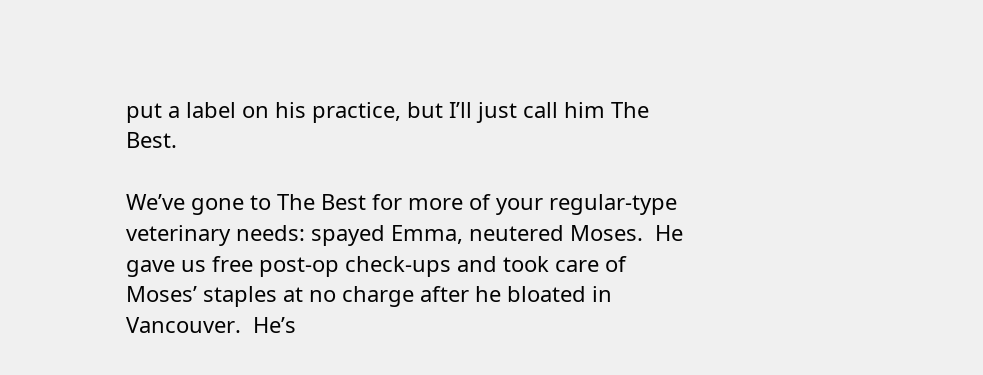put a label on his practice, but I’ll just call him The Best.

We’ve gone to The Best for more of your regular-type veterinary needs: spayed Emma, neutered Moses.  He gave us free post-op check-ups and took care of Moses’ staples at no charge after he bloated in Vancouver.  He’s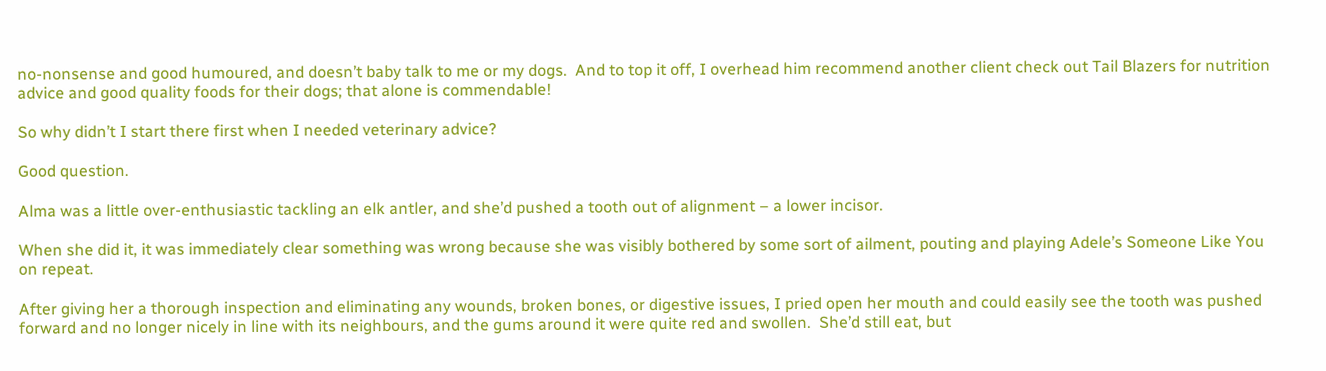no-nonsense and good humoured, and doesn’t baby talk to me or my dogs.  And to top it off, I overhead him recommend another client check out Tail Blazers for nutrition advice and good quality foods for their dogs; that alone is commendable!

So why didn’t I start there first when I needed veterinary advice?

Good question.

Alma was a little over-enthusiastic tackling an elk antler, and she’d pushed a tooth out of alignment – a lower incisor.

When she did it, it was immediately clear something was wrong because she was visibly bothered by some sort of ailment, pouting and playing Adele’s Someone Like You on repeat.

After giving her a thorough inspection and eliminating any wounds, broken bones, or digestive issues, I pried open her mouth and could easily see the tooth was pushed forward and no longer nicely in line with its neighbours, and the gums around it were quite red and swollen.  She’d still eat, but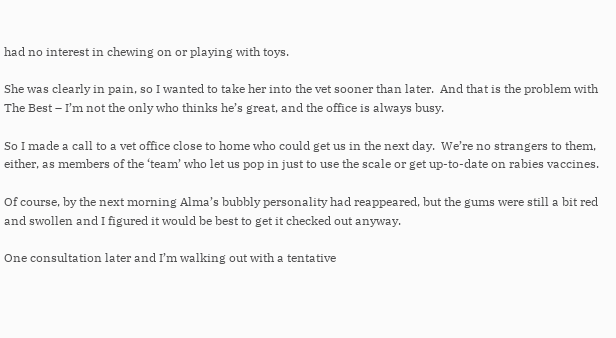had no interest in chewing on or playing with toys.

She was clearly in pain, so I wanted to take her into the vet sooner than later.  And that is the problem with The Best – I’m not the only who thinks he’s great, and the office is always busy.

So I made a call to a vet office close to home who could get us in the next day.  We’re no strangers to them, either, as members of the ‘team’ who let us pop in just to use the scale or get up-to-date on rabies vaccines.

Of course, by the next morning Alma’s bubbly personality had reappeared, but the gums were still a bit red and swollen and I figured it would be best to get it checked out anyway.

One consultation later and I’m walking out with a tentative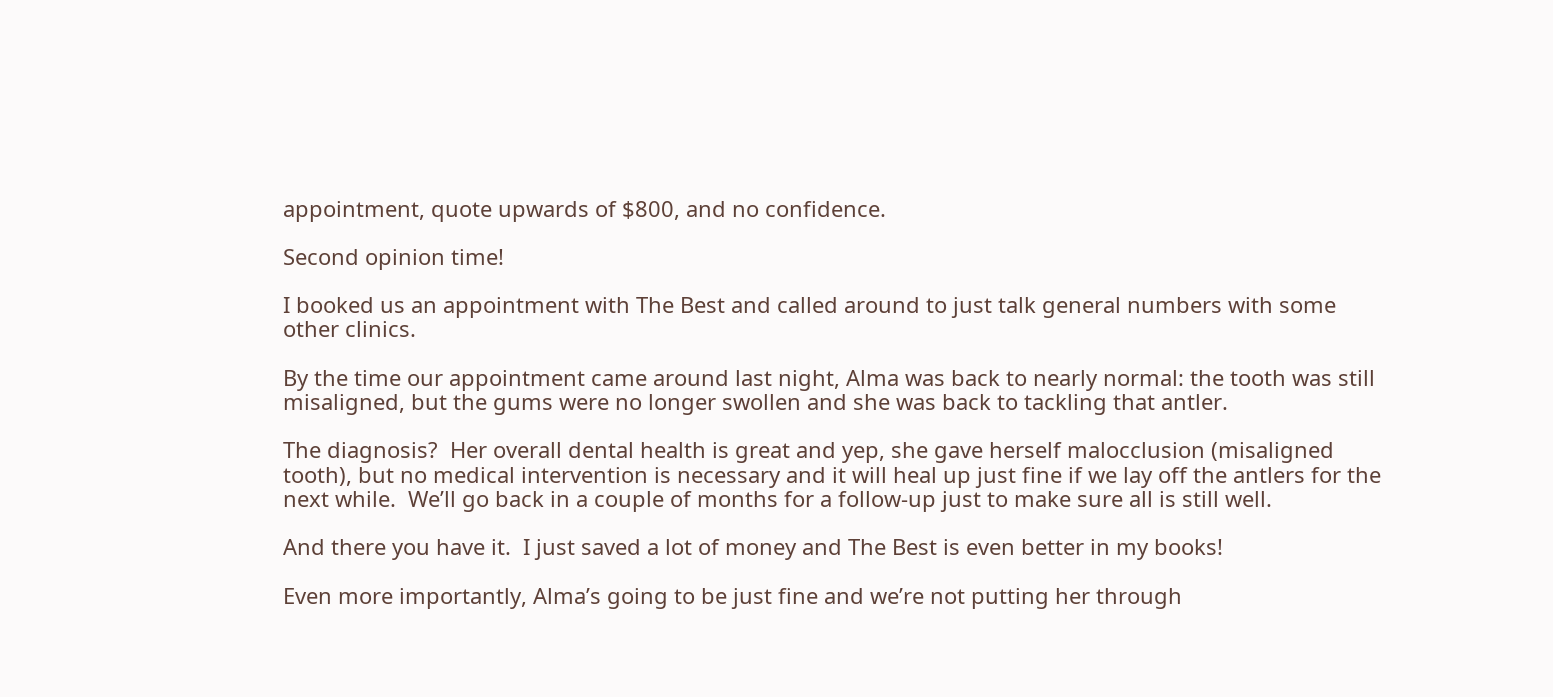appointment, quote upwards of $800, and no confidence.

Second opinion time!

I booked us an appointment with The Best and called around to just talk general numbers with some other clinics.

By the time our appointment came around last night, Alma was back to nearly normal: the tooth was still misaligned, but the gums were no longer swollen and she was back to tackling that antler.

The diagnosis?  Her overall dental health is great and yep, she gave herself malocclusion (misaligned tooth), but no medical intervention is necessary and it will heal up just fine if we lay off the antlers for the next while.  We’ll go back in a couple of months for a follow-up just to make sure all is still well.

And there you have it.  I just saved a lot of money and The Best is even better in my books!

Even more importantly, Alma’s going to be just fine and we’re not putting her through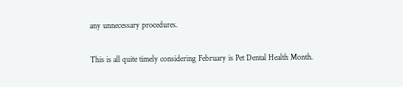any unnecessary procedures.

This is all quite timely considering February is Pet Dental Health Month.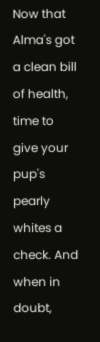Now that Alma's got a clean bill of health, time to give your pup's pearly whites a check. And when in doubt,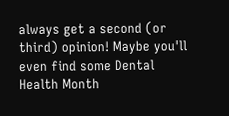always get a second (or third) opinion! Maybe you'll even find some Dental Health Month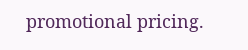promotional pricing.